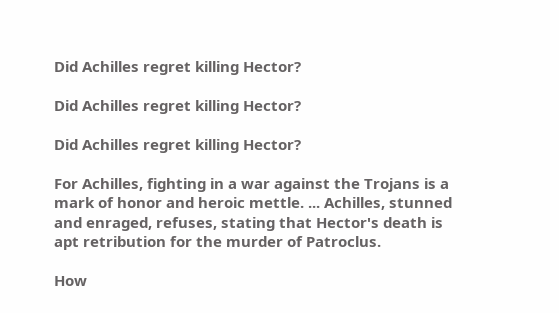Did Achilles regret killing Hector?

Did Achilles regret killing Hector?

Did Achilles regret killing Hector?

For Achilles, fighting in a war against the Trojans is a mark of honor and heroic mettle. ... Achilles, stunned and enraged, refuses, stating that Hector's death is apt retribution for the murder of Patroclus.

How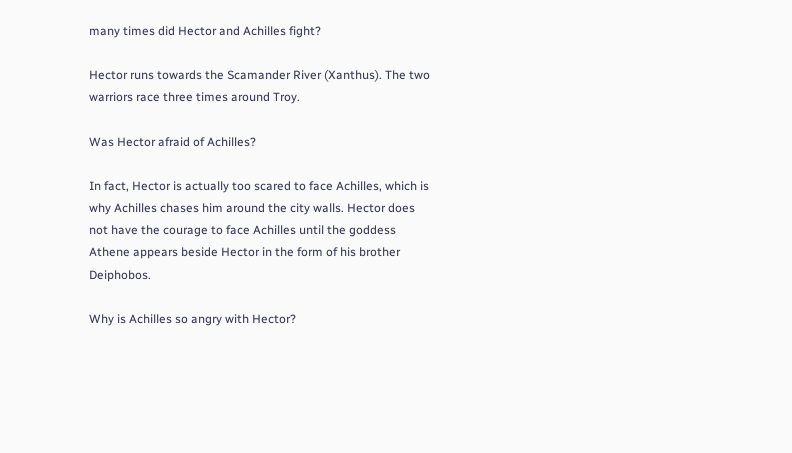many times did Hector and Achilles fight?

Hector runs towards the Scamander River (Xanthus). The two warriors race three times around Troy.

Was Hector afraid of Achilles?

In fact, Hector is actually too scared to face Achilles, which is why Achilles chases him around the city walls. Hector does not have the courage to face Achilles until the goddess Athene appears beside Hector in the form of his brother Deiphobos.

Why is Achilles so angry with Hector?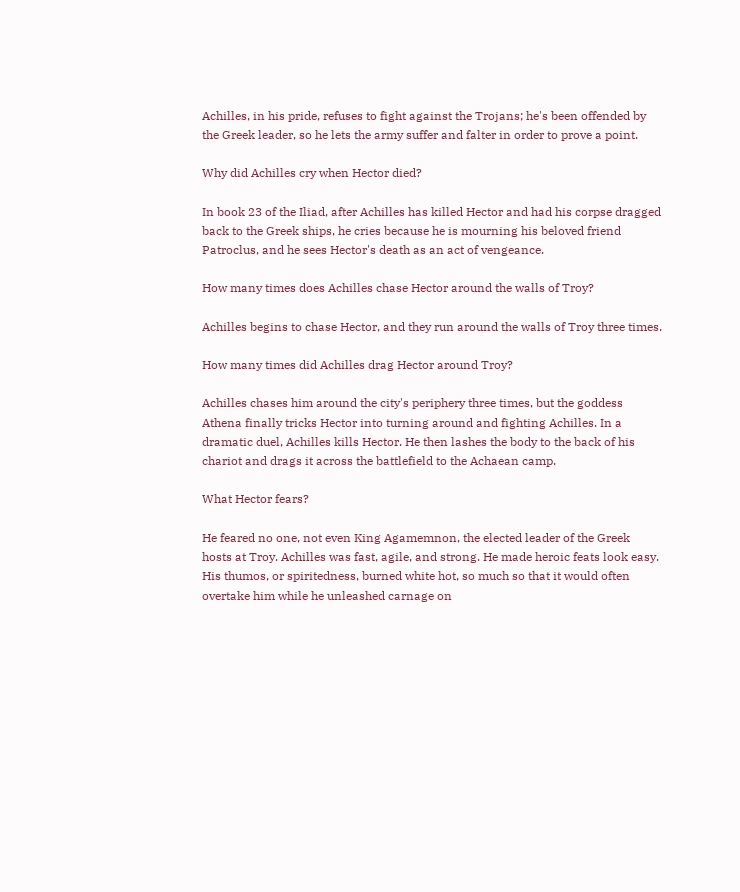Achilles, in his pride, refuses to fight against the Trojans; he's been offended by the Greek leader, so he lets the army suffer and falter in order to prove a point.

Why did Achilles cry when Hector died?

In book 23 of the Iliad, after Achilles has killed Hector and had his corpse dragged back to the Greek ships, he cries because he is mourning his beloved friend Patroclus, and he sees Hector's death as an act of vengeance.

How many times does Achilles chase Hector around the walls of Troy?

Achilles begins to chase Hector, and they run around the walls of Troy three times.

How many times did Achilles drag Hector around Troy?

Achilles chases him around the city's periphery three times, but the goddess Athena finally tricks Hector into turning around and fighting Achilles. In a dramatic duel, Achilles kills Hector. He then lashes the body to the back of his chariot and drags it across the battlefield to the Achaean camp.

What Hector fears?

He feared no one, not even King Agamemnon, the elected leader of the Greek hosts at Troy. Achilles was fast, agile, and strong. He made heroic feats look easy. His thumos, or spiritedness, burned white hot, so much so that it would often overtake him while he unleashed carnage on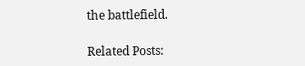the battlefield.

Related Posts: